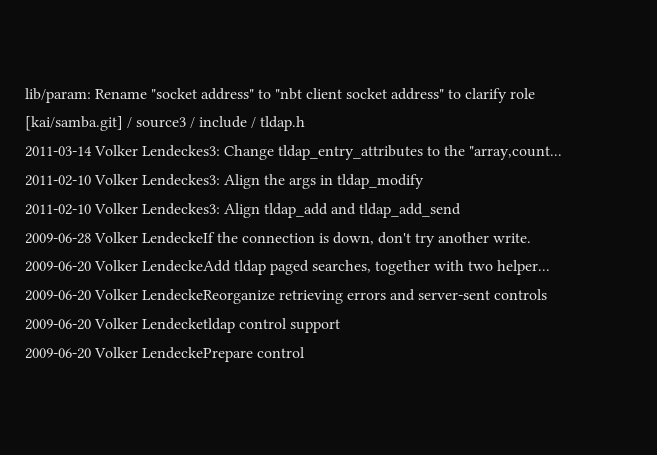lib/param: Rename "socket address" to "nbt client socket address" to clarify role
[kai/samba.git] / source3 / include / tldap.h
2011-03-14 Volker Lendeckes3: Change tldap_entry_attributes to the "array,count...
2011-02-10 Volker Lendeckes3: Align the args in tldap_modify
2011-02-10 Volker Lendeckes3: Align tldap_add and tldap_add_send
2009-06-28 Volker LendeckeIf the connection is down, don't try another write.
2009-06-20 Volker LendeckeAdd tldap paged searches, together with two helper...
2009-06-20 Volker LendeckeReorganize retrieving errors and server-sent controls
2009-06-20 Volker Lendecketldap control support
2009-06-20 Volker LendeckePrepare control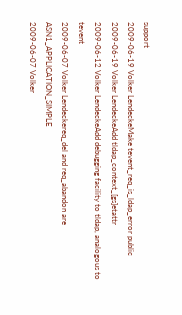support
2009-06-19 Volker LendeckeMake tevent_req_is_ldap_error public
2009-06-19 Volker LendeckeAdd tldap_context_[gs]etattr
2009-06-12 Volker LendeckeAdd debugging facility to tldap, analogous to tevent
2009-06-07 Volker Lendeckereq_del and req_abandon are ASN1_APPLICATION_SIMPLE
2009-06-07 Volker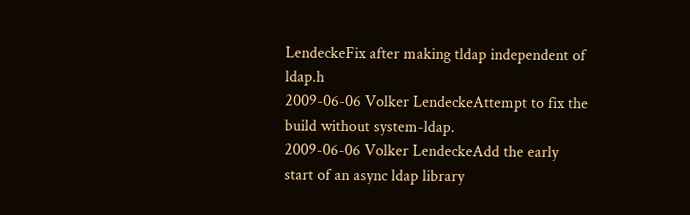LendeckeFix after making tldap independent of ldap.h
2009-06-06 Volker LendeckeAttempt to fix the build without system-ldap.
2009-06-06 Volker LendeckeAdd the early start of an async ldap library